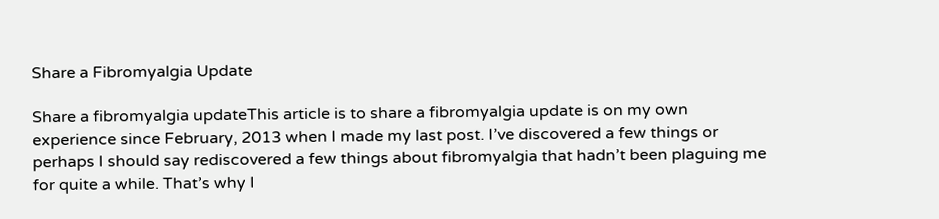Share a Fibromyalgia Update

Share a fibromyalgia updateThis article is to share a fibromyalgia update is on my own experience since February, 2013 when I made my last post. I’ve discovered a few things or perhaps I should say rediscovered a few things about fibromyalgia that hadn’t been plaguing me for quite a while. That’s why I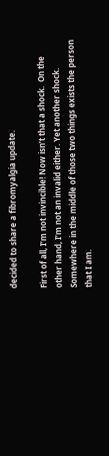decided to share a fibromyalgia update.

First of all, I’m not invincible! Now isn’t that a shock.  On the other hand, I’m not an invalid either. Yet another shock.  Somewhere in the middle of those two things exists the person that I am.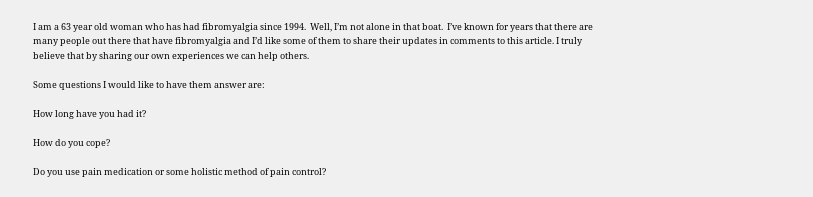I am a 63 year old woman who has had fibromyalgia since 1994.  Well, I’m not alone in that boat.  I’ve known for years that there are many people out there that have fibromyalgia and I’d like some of them to share their updates in comments to this article. I truly believe that by sharing our own experiences we can help others.

Some questions I would like to have them answer are:

How long have you had it?

How do you cope?

Do you use pain medication or some holistic method of pain control?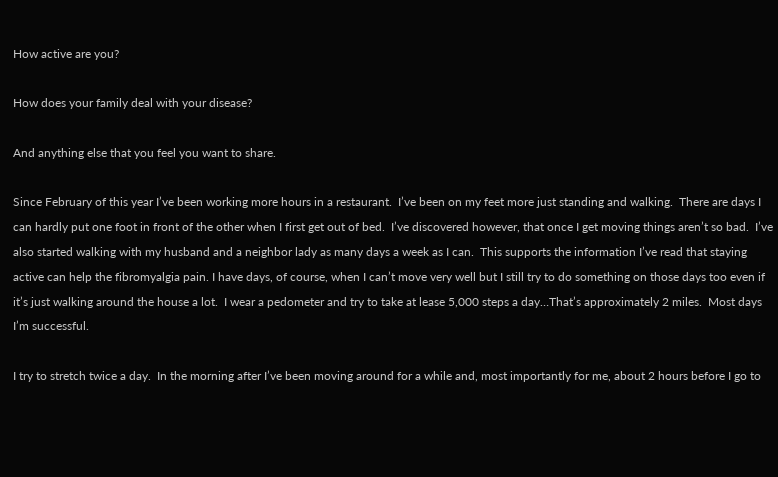How active are you?

How does your family deal with your disease?

And anything else that you feel you want to share.

Since February of this year I’ve been working more hours in a restaurant.  I’ve been on my feet more just standing and walking.  There are days I can hardly put one foot in front of the other when I first get out of bed.  I’ve discovered however, that once I get moving things aren’t so bad.  I’ve also started walking with my husband and a neighbor lady as many days a week as I can.  This supports the information I’ve read that staying active can help the fibromyalgia pain. I have days, of course, when I can’t move very well but I still try to do something on those days too even if it’s just walking around the house a lot.  I wear a pedometer and try to take at lease 5,000 steps a day…That’s approximately 2 miles.  Most days I’m successful.

I try to stretch twice a day.  In the morning after I’ve been moving around for a while and, most importantly for me, about 2 hours before I go to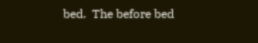bed.  The before bed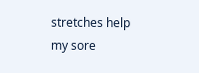stretches help my sore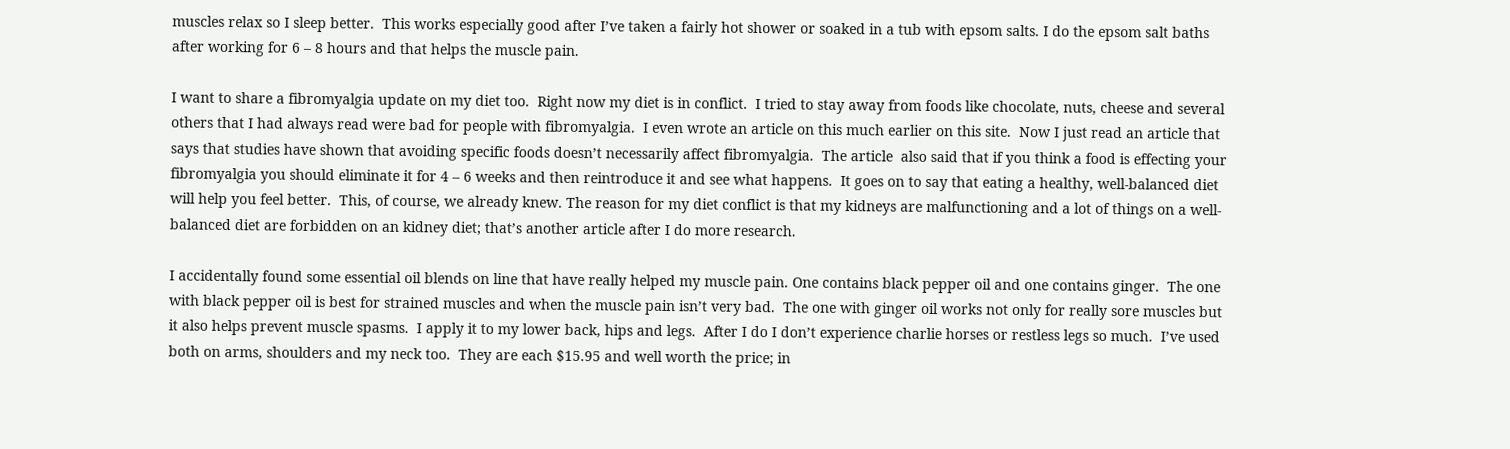muscles relax so I sleep better.  This works especially good after I’ve taken a fairly hot shower or soaked in a tub with epsom salts. I do the epsom salt baths after working for 6 – 8 hours and that helps the muscle pain.

I want to share a fibromyalgia update on my diet too.  Right now my diet is in conflict.  I tried to stay away from foods like chocolate, nuts, cheese and several others that I had always read were bad for people with fibromyalgia.  I even wrote an article on this much earlier on this site.  Now I just read an article that says that studies have shown that avoiding specific foods doesn’t necessarily affect fibromyalgia.  The article  also said that if you think a food is effecting your fibromyalgia you should eliminate it for 4 – 6 weeks and then reintroduce it and see what happens.  It goes on to say that eating a healthy, well-balanced diet will help you feel better.  This, of course, we already knew. The reason for my diet conflict is that my kidneys are malfunctioning and a lot of things on a well-balanced diet are forbidden on an kidney diet; that’s another article after I do more research.

I accidentally found some essential oil blends on line that have really helped my muscle pain. One contains black pepper oil and one contains ginger.  The one with black pepper oil is best for strained muscles and when the muscle pain isn’t very bad.  The one with ginger oil works not only for really sore muscles but it also helps prevent muscle spasms.  I apply it to my lower back, hips and legs.  After I do I don’t experience charlie horses or restless legs so much.  I’ve used both on arms, shoulders and my neck too.  They are each $15.95 and well worth the price; in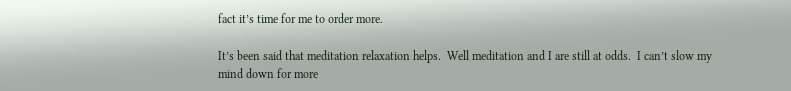fact it’s time for me to order more.

It’s been said that meditation relaxation helps.  Well meditation and I are still at odds.  I can’t slow my mind down for more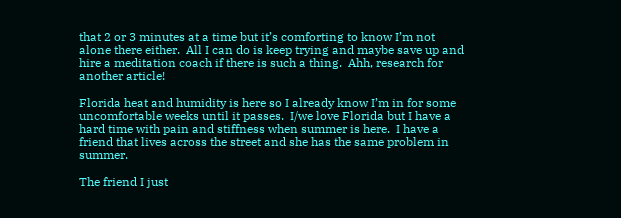that 2 or 3 minutes at a time but it’s comforting to know I’m not alone there either.  All I can do is keep trying and maybe save up and hire a meditation coach if there is such a thing.  Ahh, research for another article!

Florida heat and humidity is here so I already know I’m in for some uncomfortable weeks until it passes.  I/we love Florida but I have a hard time with pain and stiffness when summer is here.  I have a friend that lives across the street and she has the same problem in summer.

The friend I just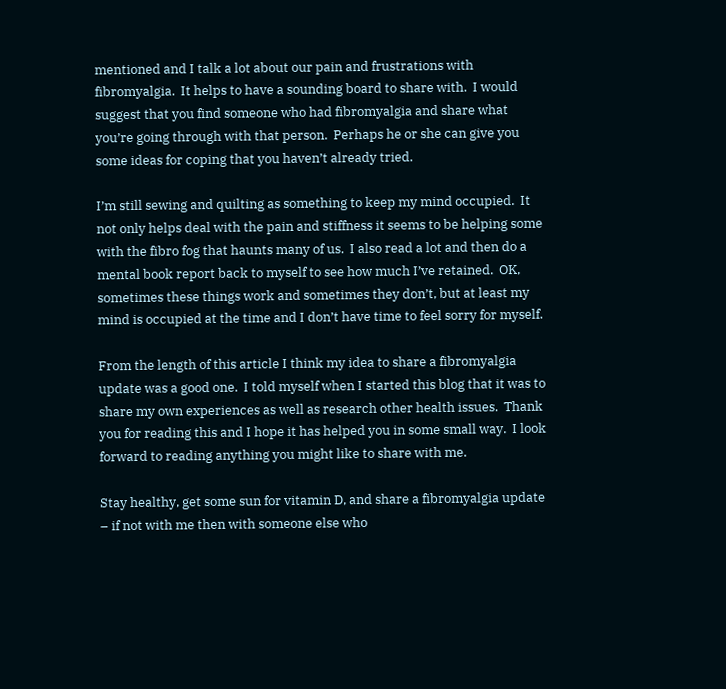mentioned and I talk a lot about our pain and frustrations with fibromyalgia.  It helps to have a sounding board to share with.  I would suggest that you find someone who had fibromyalgia and share what you’re going through with that person.  Perhaps he or she can give you some ideas for coping that you haven’t already tried.

I’m still sewing and quilting as something to keep my mind occupied.  It not only helps deal with the pain and stiffness it seems to be helping some with the fibro fog that haunts many of us.  I also read a lot and then do a mental book report back to myself to see how much I’ve retained.  OK, sometimes these things work and sometimes they don’t, but at least my mind is occupied at the time and I don’t have time to feel sorry for myself.

From the length of this article I think my idea to share a fibromyalgia update was a good one.  I told myself when I started this blog that it was to share my own experiences as well as research other health issues.  Thank you for reading this and I hope it has helped you in some small way.  I look forward to reading anything you might like to share with me.

Stay healthy, get some sun for vitamin D, and share a fibromyalgia update – if not with me then with someone else who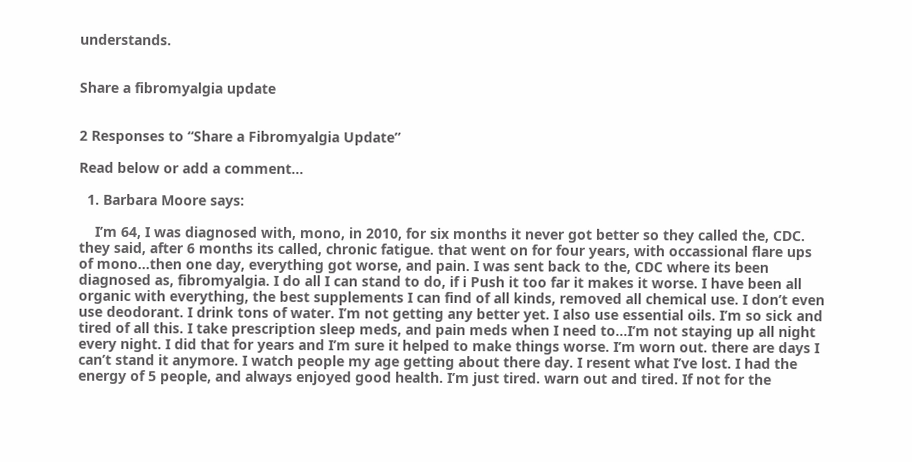understands.


Share a fibromyalgia update


2 Responses to “Share a Fibromyalgia Update”

Read below or add a comment...

  1. Barbara Moore says:

    I’m 64, I was diagnosed with, mono, in 2010, for six months it never got better so they called the, CDC. they said, after 6 months its called, chronic fatigue. that went on for four years, with occassional flare ups of mono…then one day, everything got worse, and pain. I was sent back to the, CDC where its been diagnosed as, fibromyalgia. I do all I can stand to do, if i Push it too far it makes it worse. I have been all organic with everything, the best supplements I can find of all kinds, removed all chemical use. I don’t even use deodorant. I drink tons of water. I’m not getting any better yet. I also use essential oils. I’m so sick and tired of all this. I take prescription sleep meds, and pain meds when I need to…I’m not staying up all night every night. I did that for years and I’m sure it helped to make things worse. I’m worn out. there are days I can’t stand it anymore. I watch people my age getting about there day. I resent what I’ve lost. I had the energy of 5 people, and always enjoyed good health. I’m just tired. warn out and tired. If not for the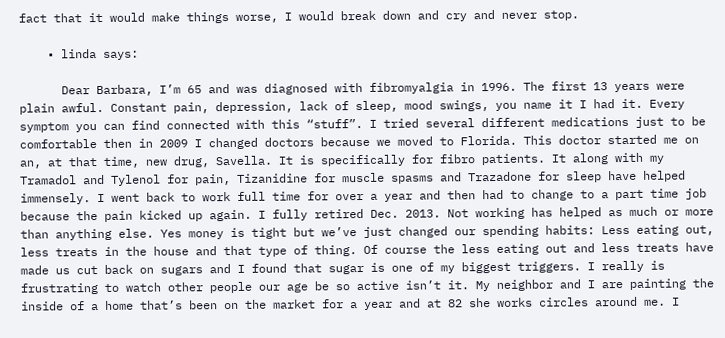fact that it would make things worse, I would break down and cry and never stop.

    • linda says:

      Dear Barbara, I’m 65 and was diagnosed with fibromyalgia in 1996. The first 13 years were plain awful. Constant pain, depression, lack of sleep, mood swings, you name it I had it. Every symptom you can find connected with this “stuff”. I tried several different medications just to be comfortable then in 2009 I changed doctors because we moved to Florida. This doctor started me on an, at that time, new drug, Savella. It is specifically for fibro patients. It along with my Tramadol and Tylenol for pain, Tizanidine for muscle spasms and Trazadone for sleep have helped immensely. I went back to work full time for over a year and then had to change to a part time job because the pain kicked up again. I fully retired Dec. 2013. Not working has helped as much or more than anything else. Yes money is tight but we’ve just changed our spending habits: Less eating out, less treats in the house and that type of thing. Of course the less eating out and less treats have made us cut back on sugars and I found that sugar is one of my biggest triggers. I really is frustrating to watch other people our age be so active isn’t it. My neighbor and I are painting the inside of a home that’s been on the market for a year and at 82 she works circles around me. I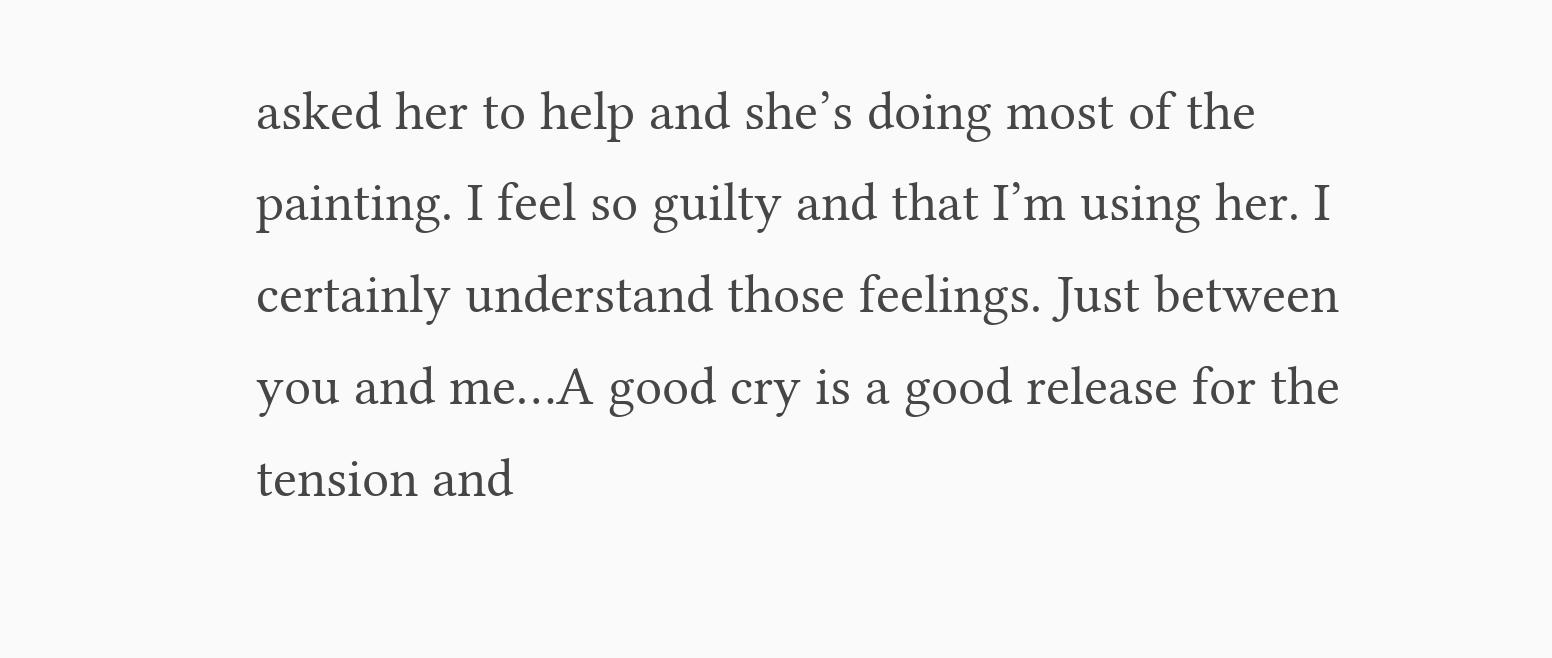asked her to help and she’s doing most of the painting. I feel so guilty and that I’m using her. I certainly understand those feelings. Just between you and me…A good cry is a good release for the tension and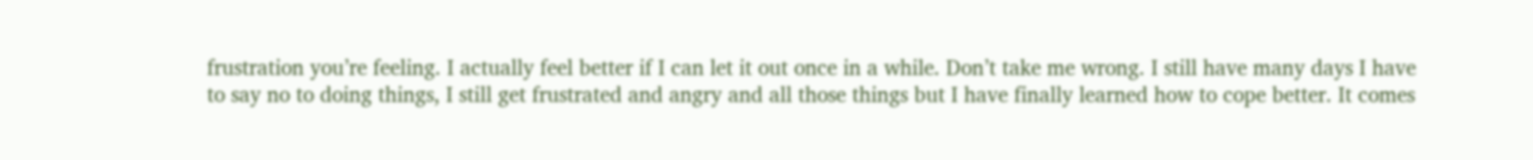frustration you’re feeling. I actually feel better if I can let it out once in a while. Don’t take me wrong. I still have many days I have to say no to doing things, I still get frustrated and angry and all those things but I have finally learned how to cope better. It comes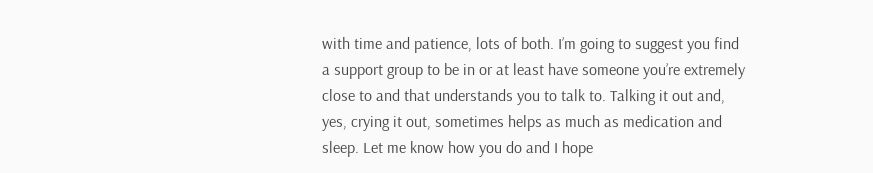with time and patience, lots of both. I’m going to suggest you find a support group to be in or at least have someone you’re extremely close to and that understands you to talk to. Talking it out and, yes, crying it out, sometimes helps as much as medication and sleep. Let me know how you do and I hope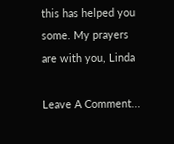this has helped you some. My prayers are with you, Linda

Leave A Comment...